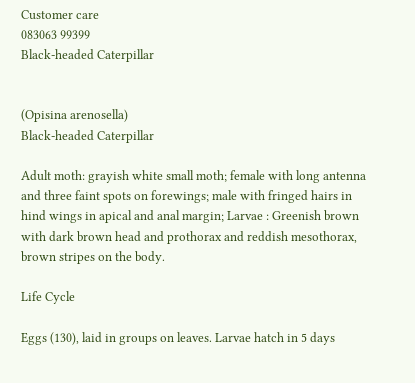Customer care
083063 99399
Black-headed Caterpillar


(Opisina arenosella)
Black-headed Caterpillar

Adult moth: grayish white small moth; female with long antenna and three faint spots on forewings; male with fringed hairs in hind wings in apical and anal margin; Larvae : Greenish brown with dark brown head and prothorax and reddish mesothorax, brown stripes on the body.

Life Cycle

Eggs (130), laid in groups on leaves. Larvae hatch in 5 days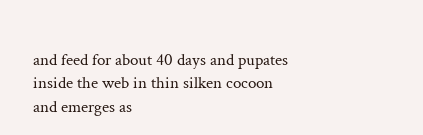and feed for about 40 days and pupates inside the web in thin silken cocoon and emerges as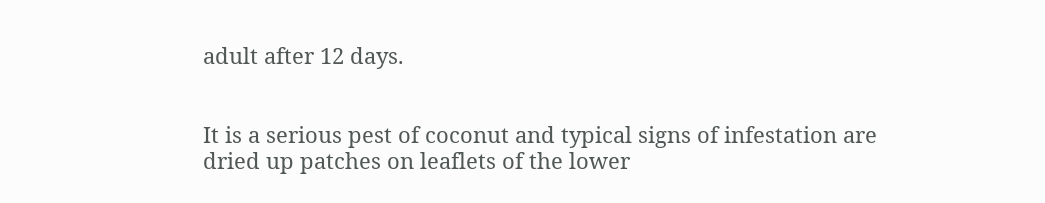adult after 12 days.


It is a serious pest of coconut and typical signs of infestation are dried up patches on leaflets of the lower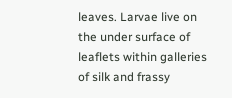leaves. Larvae live on the under surface of leaflets within galleries of silk and frassy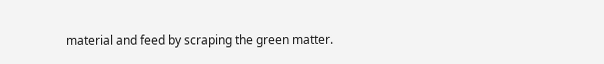material and feed by scraping the green matter.